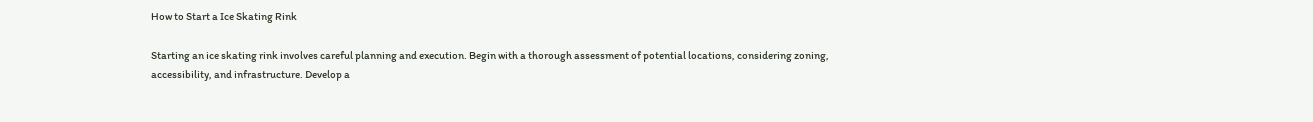How to Start a Ice Skating Rink

Starting an ice skating rink involves careful planning and execution. Begin with a thorough assessment of potential locations, considering zoning, accessibility, and infrastructure. Develop a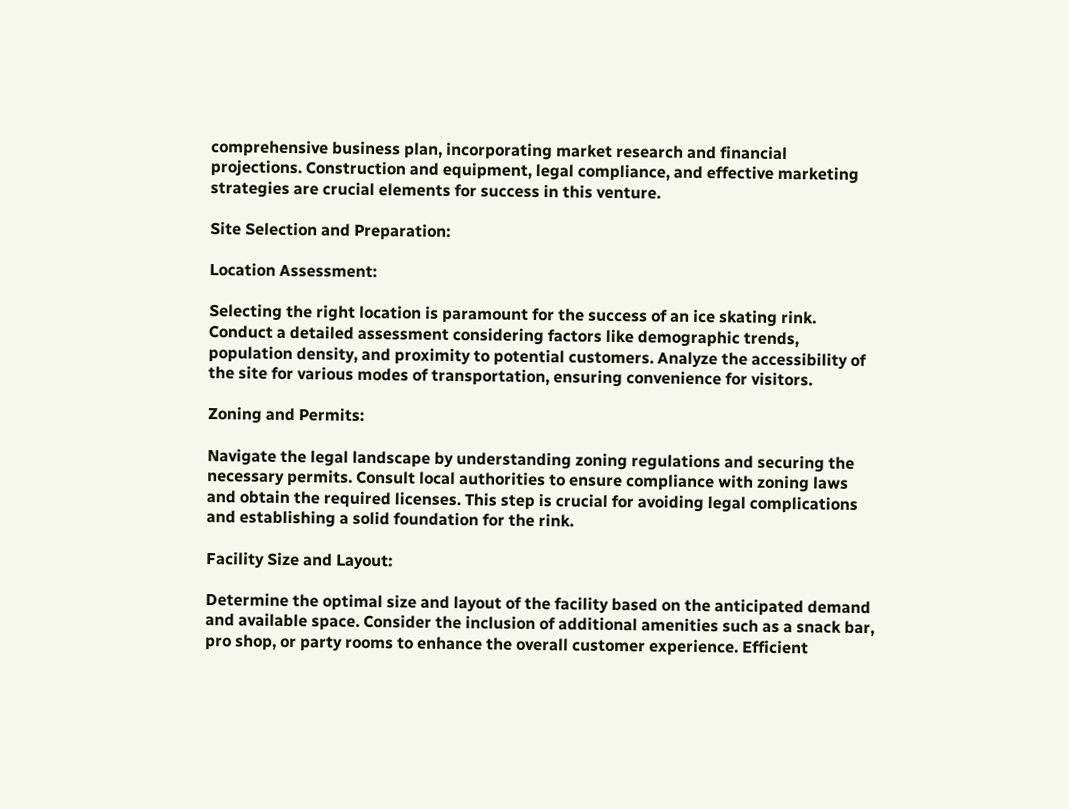comprehensive business plan, incorporating market research and financial projections. Construction and equipment, legal compliance, and effective marketing strategies are crucial elements for success in this venture.

Site Selection and Preparation:

Location Assessment:

Selecting the right location is paramount for the success of an ice skating rink. Conduct a detailed assessment considering factors like demographic trends, population density, and proximity to potential customers. Analyze the accessibility of the site for various modes of transportation, ensuring convenience for visitors.

Zoning and Permits:

Navigate the legal landscape by understanding zoning regulations and securing the necessary permits. Consult local authorities to ensure compliance with zoning laws and obtain the required licenses. This step is crucial for avoiding legal complications and establishing a solid foundation for the rink.

Facility Size and Layout:

Determine the optimal size and layout of the facility based on the anticipated demand and available space. Consider the inclusion of additional amenities such as a snack bar, pro shop, or party rooms to enhance the overall customer experience. Efficient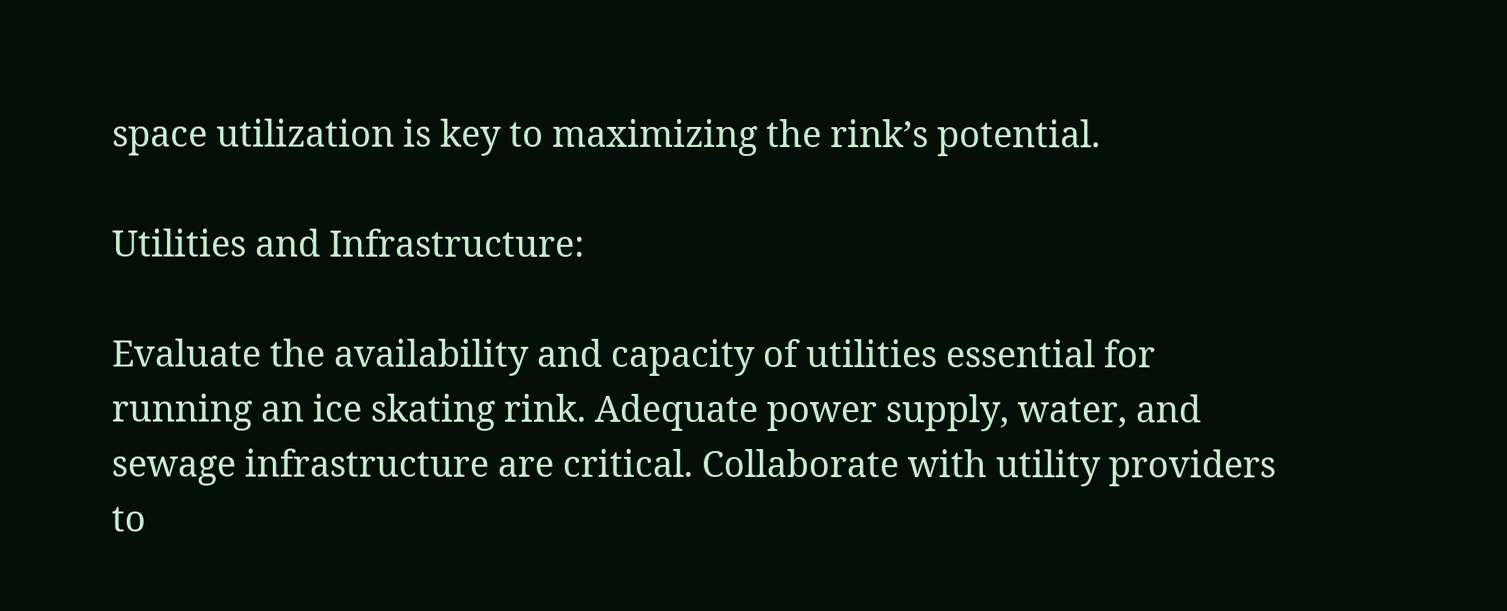space utilization is key to maximizing the rink’s potential.

Utilities and Infrastructure:

Evaluate the availability and capacity of utilities essential for running an ice skating rink. Adequate power supply, water, and sewage infrastructure are critical. Collaborate with utility providers to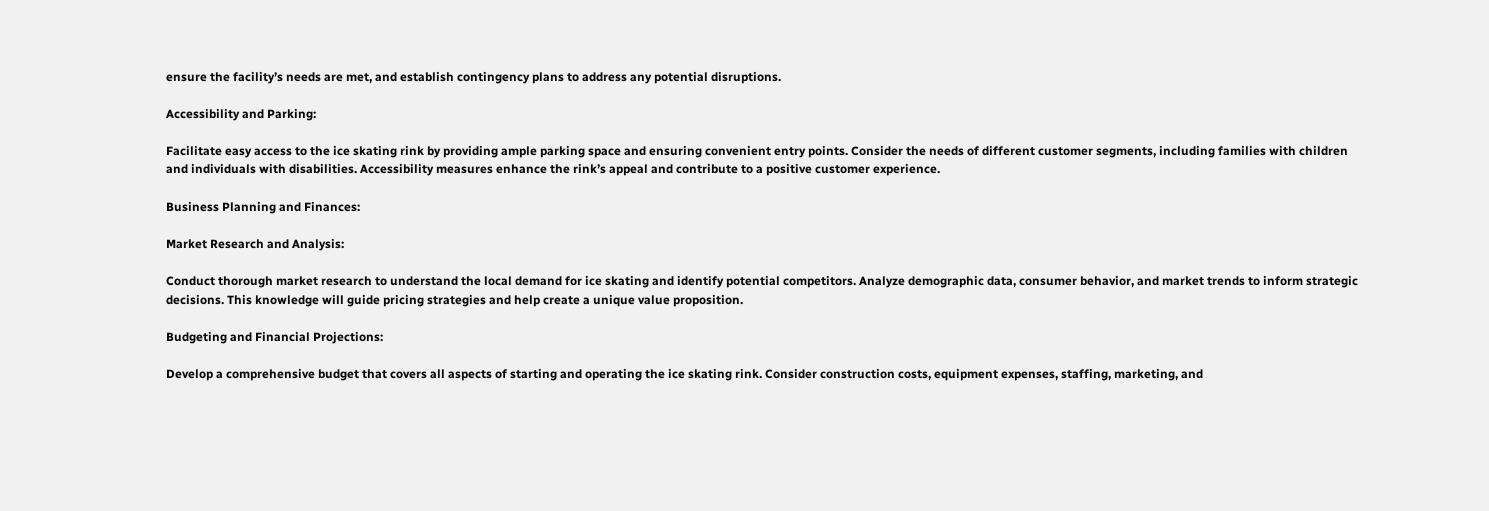ensure the facility’s needs are met, and establish contingency plans to address any potential disruptions.

Accessibility and Parking:

Facilitate easy access to the ice skating rink by providing ample parking space and ensuring convenient entry points. Consider the needs of different customer segments, including families with children and individuals with disabilities. Accessibility measures enhance the rink’s appeal and contribute to a positive customer experience.

Business Planning and Finances:

Market Research and Analysis:

Conduct thorough market research to understand the local demand for ice skating and identify potential competitors. Analyze demographic data, consumer behavior, and market trends to inform strategic decisions. This knowledge will guide pricing strategies and help create a unique value proposition.

Budgeting and Financial Projections:

Develop a comprehensive budget that covers all aspects of starting and operating the ice skating rink. Consider construction costs, equipment expenses, staffing, marketing, and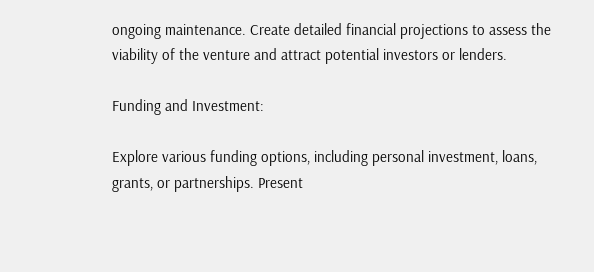ongoing maintenance. Create detailed financial projections to assess the viability of the venture and attract potential investors or lenders.

Funding and Investment:

Explore various funding options, including personal investment, loans, grants, or partnerships. Present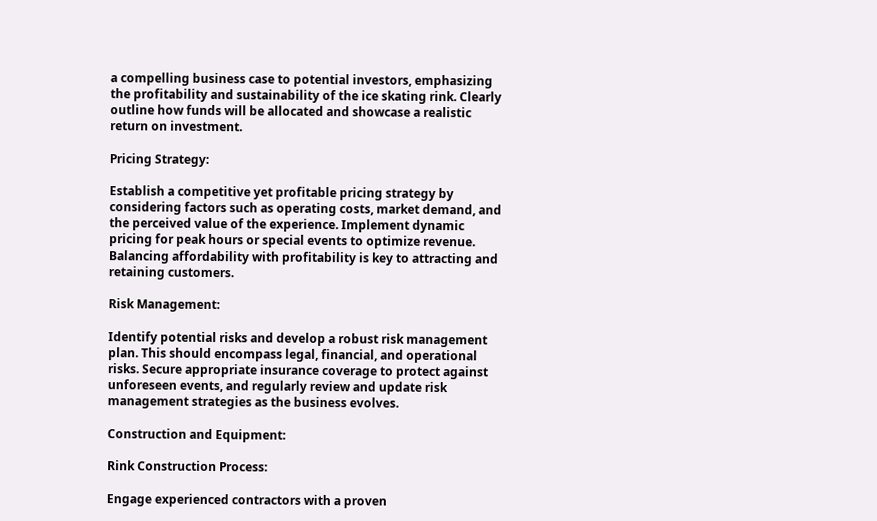a compelling business case to potential investors, emphasizing the profitability and sustainability of the ice skating rink. Clearly outline how funds will be allocated and showcase a realistic return on investment.

Pricing Strategy:

Establish a competitive yet profitable pricing strategy by considering factors such as operating costs, market demand, and the perceived value of the experience. Implement dynamic pricing for peak hours or special events to optimize revenue. Balancing affordability with profitability is key to attracting and retaining customers.

Risk Management:

Identify potential risks and develop a robust risk management plan. This should encompass legal, financial, and operational risks. Secure appropriate insurance coverage to protect against unforeseen events, and regularly review and update risk management strategies as the business evolves.

Construction and Equipment:

Rink Construction Process:

Engage experienced contractors with a proven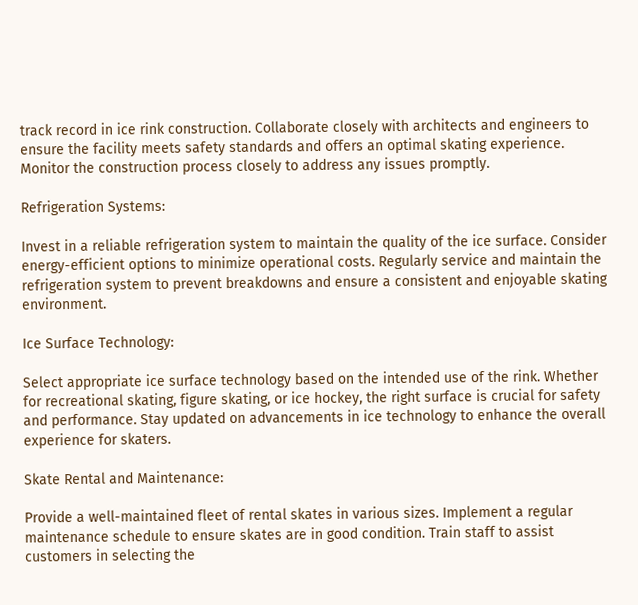track record in ice rink construction. Collaborate closely with architects and engineers to ensure the facility meets safety standards and offers an optimal skating experience. Monitor the construction process closely to address any issues promptly.

Refrigeration Systems:

Invest in a reliable refrigeration system to maintain the quality of the ice surface. Consider energy-efficient options to minimize operational costs. Regularly service and maintain the refrigeration system to prevent breakdowns and ensure a consistent and enjoyable skating environment.

Ice Surface Technology:

Select appropriate ice surface technology based on the intended use of the rink. Whether for recreational skating, figure skating, or ice hockey, the right surface is crucial for safety and performance. Stay updated on advancements in ice technology to enhance the overall experience for skaters.

Skate Rental and Maintenance:

Provide a well-maintained fleet of rental skates in various sizes. Implement a regular maintenance schedule to ensure skates are in good condition. Train staff to assist customers in selecting the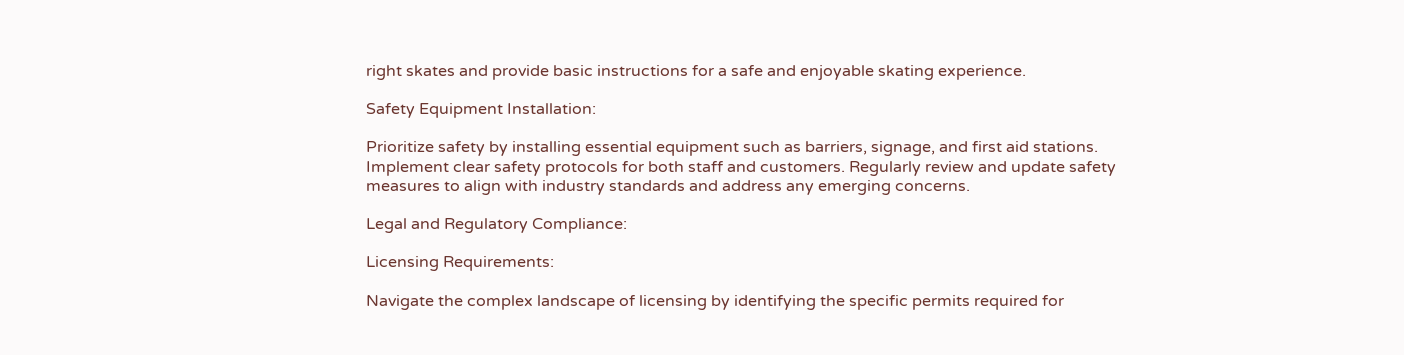right skates and provide basic instructions for a safe and enjoyable skating experience.

Safety Equipment Installation:

Prioritize safety by installing essential equipment such as barriers, signage, and first aid stations. Implement clear safety protocols for both staff and customers. Regularly review and update safety measures to align with industry standards and address any emerging concerns.

Legal and Regulatory Compliance:

Licensing Requirements:

Navigate the complex landscape of licensing by identifying the specific permits required for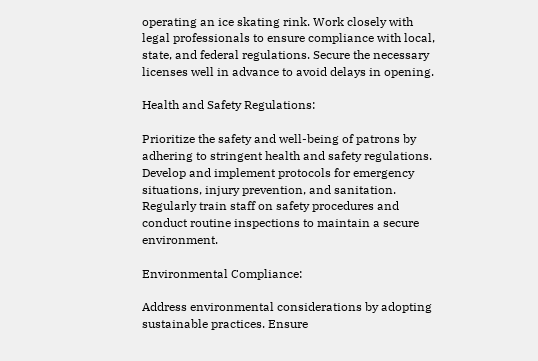operating an ice skating rink. Work closely with legal professionals to ensure compliance with local, state, and federal regulations. Secure the necessary licenses well in advance to avoid delays in opening.

Health and Safety Regulations:

Prioritize the safety and well-being of patrons by adhering to stringent health and safety regulations. Develop and implement protocols for emergency situations, injury prevention, and sanitation. Regularly train staff on safety procedures and conduct routine inspections to maintain a secure environment.

Environmental Compliance:

Address environmental considerations by adopting sustainable practices. Ensure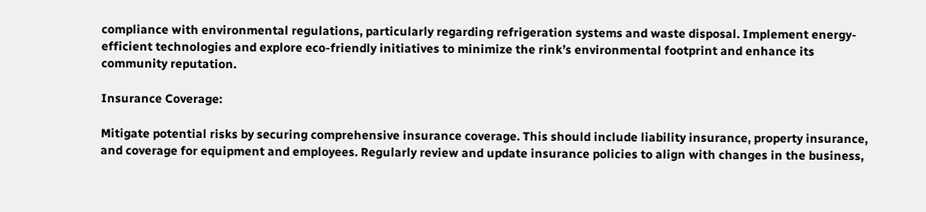compliance with environmental regulations, particularly regarding refrigeration systems and waste disposal. Implement energy-efficient technologies and explore eco-friendly initiatives to minimize the rink’s environmental footprint and enhance its community reputation.

Insurance Coverage:

Mitigate potential risks by securing comprehensive insurance coverage. This should include liability insurance, property insurance, and coverage for equipment and employees. Regularly review and update insurance policies to align with changes in the business,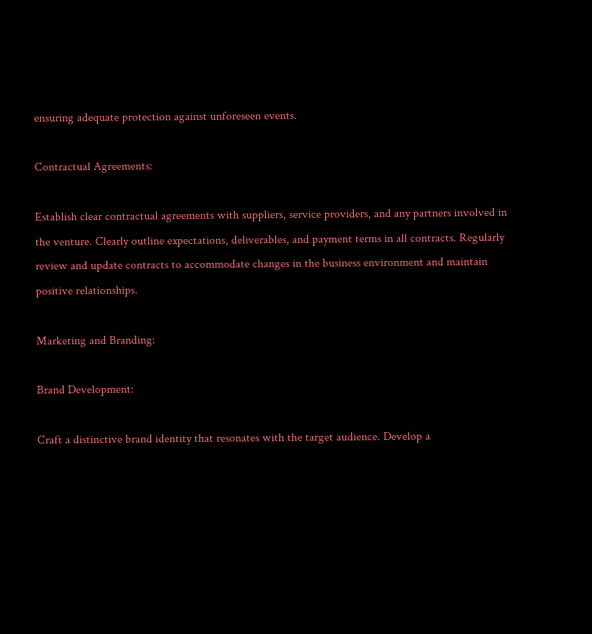ensuring adequate protection against unforeseen events.

Contractual Agreements:

Establish clear contractual agreements with suppliers, service providers, and any partners involved in the venture. Clearly outline expectations, deliverables, and payment terms in all contracts. Regularly review and update contracts to accommodate changes in the business environment and maintain positive relationships.

Marketing and Branding:

Brand Development:

Craft a distinctive brand identity that resonates with the target audience. Develop a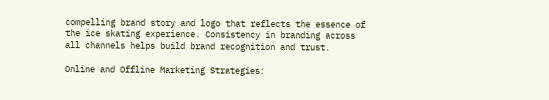compelling brand story and logo that reflects the essence of the ice skating experience. Consistency in branding across all channels helps build brand recognition and trust.

Online and Offline Marketing Strategies: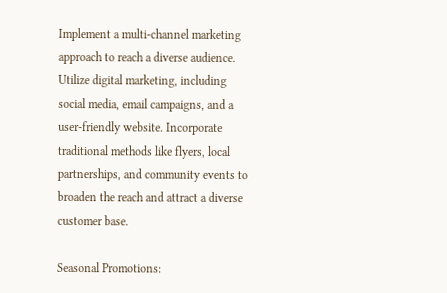Implement a multi-channel marketing approach to reach a diverse audience. Utilize digital marketing, including social media, email campaigns, and a user-friendly website. Incorporate traditional methods like flyers, local partnerships, and community events to broaden the reach and attract a diverse customer base.

Seasonal Promotions: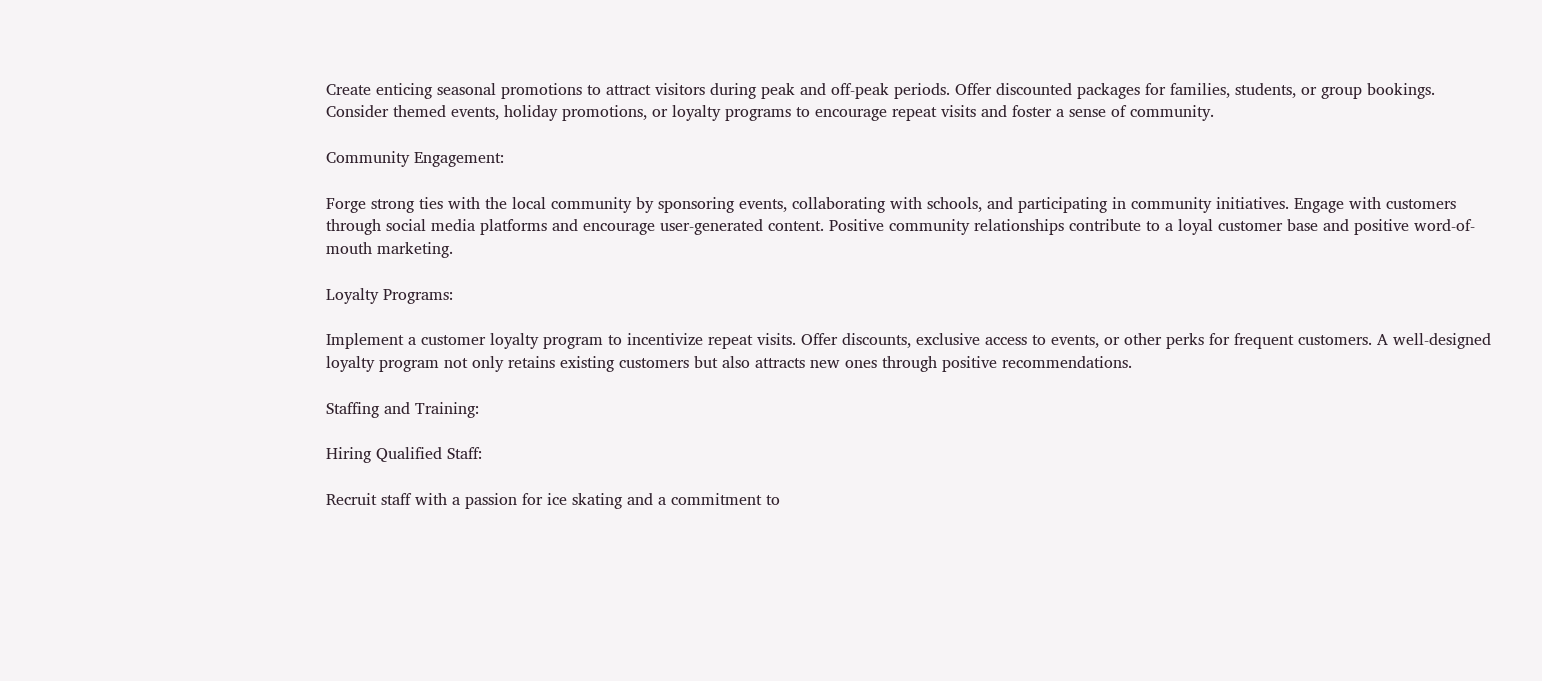Create enticing seasonal promotions to attract visitors during peak and off-peak periods. Offer discounted packages for families, students, or group bookings. Consider themed events, holiday promotions, or loyalty programs to encourage repeat visits and foster a sense of community.

Community Engagement:

Forge strong ties with the local community by sponsoring events, collaborating with schools, and participating in community initiatives. Engage with customers through social media platforms and encourage user-generated content. Positive community relationships contribute to a loyal customer base and positive word-of-mouth marketing.

Loyalty Programs:

Implement a customer loyalty program to incentivize repeat visits. Offer discounts, exclusive access to events, or other perks for frequent customers. A well-designed loyalty program not only retains existing customers but also attracts new ones through positive recommendations.

Staffing and Training:

Hiring Qualified Staff:

Recruit staff with a passion for ice skating and a commitment to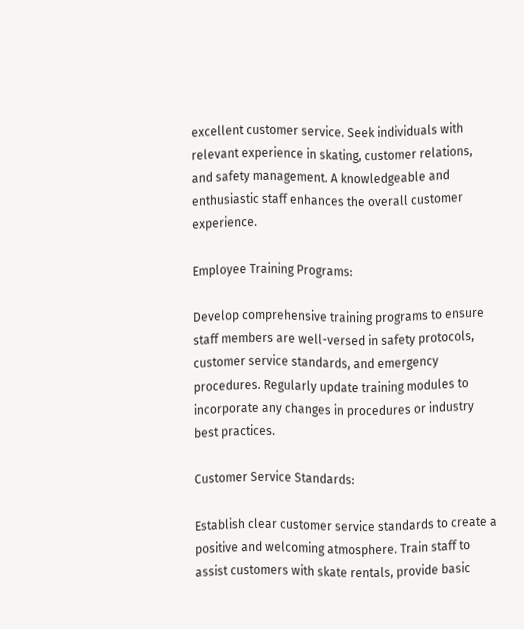excellent customer service. Seek individuals with relevant experience in skating, customer relations, and safety management. A knowledgeable and enthusiastic staff enhances the overall customer experience.

Employee Training Programs:

Develop comprehensive training programs to ensure staff members are well-versed in safety protocols, customer service standards, and emergency procedures. Regularly update training modules to incorporate any changes in procedures or industry best practices.

Customer Service Standards:

Establish clear customer service standards to create a positive and welcoming atmosphere. Train staff to assist customers with skate rentals, provide basic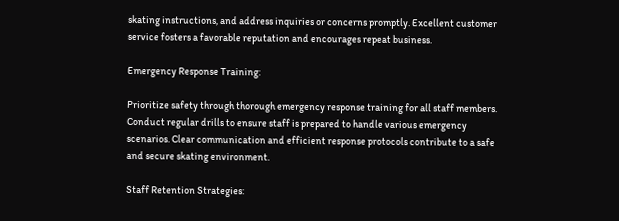skating instructions, and address inquiries or concerns promptly. Excellent customer service fosters a favorable reputation and encourages repeat business.

Emergency Response Training:

Prioritize safety through thorough emergency response training for all staff members. Conduct regular drills to ensure staff is prepared to handle various emergency scenarios. Clear communication and efficient response protocols contribute to a safe and secure skating environment.

Staff Retention Strategies: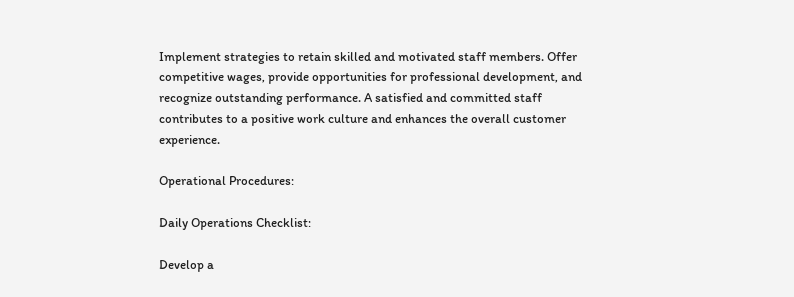Implement strategies to retain skilled and motivated staff members. Offer competitive wages, provide opportunities for professional development, and recognize outstanding performance. A satisfied and committed staff contributes to a positive work culture and enhances the overall customer experience.

Operational Procedures:

Daily Operations Checklist:

Develop a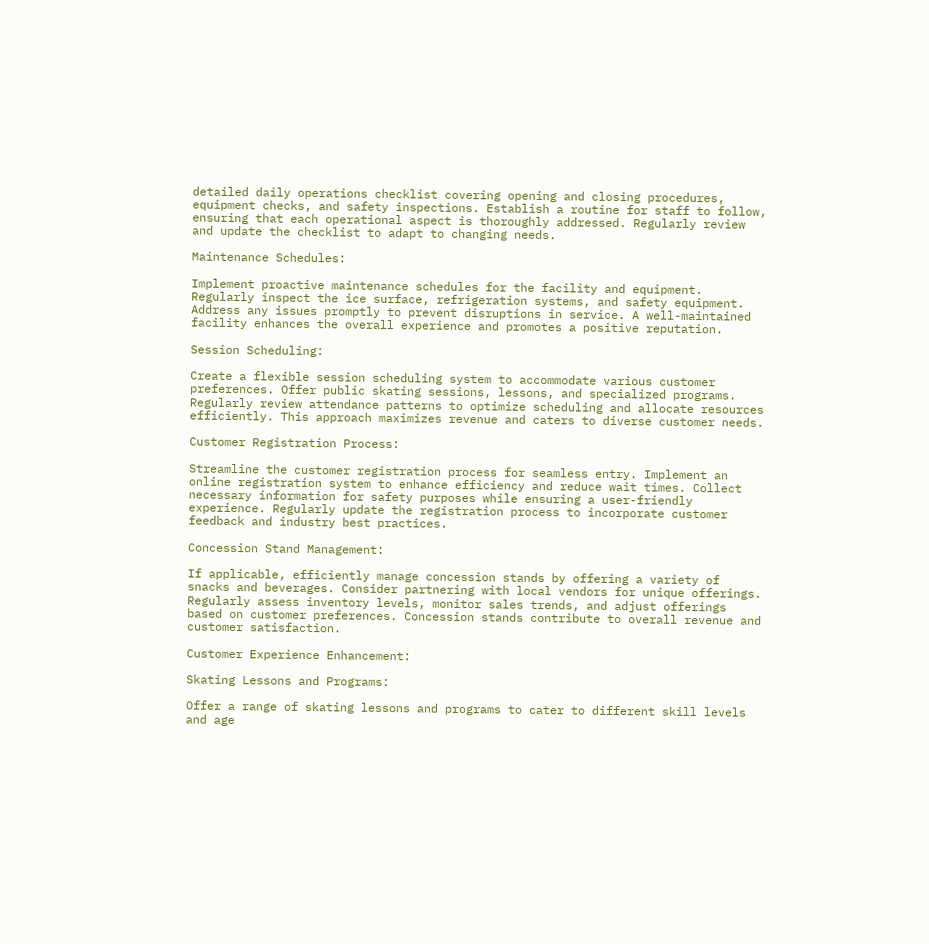detailed daily operations checklist covering opening and closing procedures, equipment checks, and safety inspections. Establish a routine for staff to follow, ensuring that each operational aspect is thoroughly addressed. Regularly review and update the checklist to adapt to changing needs.

Maintenance Schedules:

Implement proactive maintenance schedules for the facility and equipment. Regularly inspect the ice surface, refrigeration systems, and safety equipment. Address any issues promptly to prevent disruptions in service. A well-maintained facility enhances the overall experience and promotes a positive reputation.

Session Scheduling:

Create a flexible session scheduling system to accommodate various customer preferences. Offer public skating sessions, lessons, and specialized programs. Regularly review attendance patterns to optimize scheduling and allocate resources efficiently. This approach maximizes revenue and caters to diverse customer needs.

Customer Registration Process:

Streamline the customer registration process for seamless entry. Implement an online registration system to enhance efficiency and reduce wait times. Collect necessary information for safety purposes while ensuring a user-friendly experience. Regularly update the registration process to incorporate customer feedback and industry best practices.

Concession Stand Management:

If applicable, efficiently manage concession stands by offering a variety of snacks and beverages. Consider partnering with local vendors for unique offerings. Regularly assess inventory levels, monitor sales trends, and adjust offerings based on customer preferences. Concession stands contribute to overall revenue and customer satisfaction.

Customer Experience Enhancement:

Skating Lessons and Programs:

Offer a range of skating lessons and programs to cater to different skill levels and age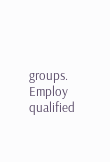groups. Employ qualified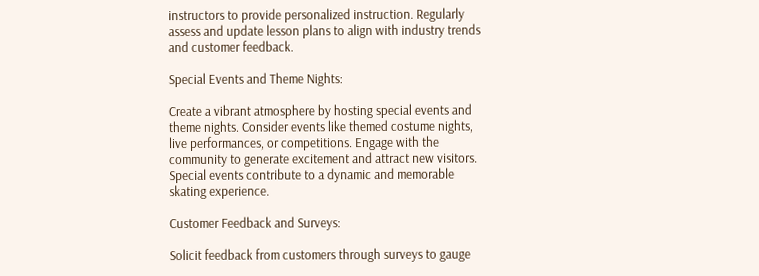instructors to provide personalized instruction. Regularly assess and update lesson plans to align with industry trends and customer feedback.

Special Events and Theme Nights:

Create a vibrant atmosphere by hosting special events and theme nights. Consider events like themed costume nights, live performances, or competitions. Engage with the community to generate excitement and attract new visitors. Special events contribute to a dynamic and memorable skating experience.

Customer Feedback and Surveys:

Solicit feedback from customers through surveys to gauge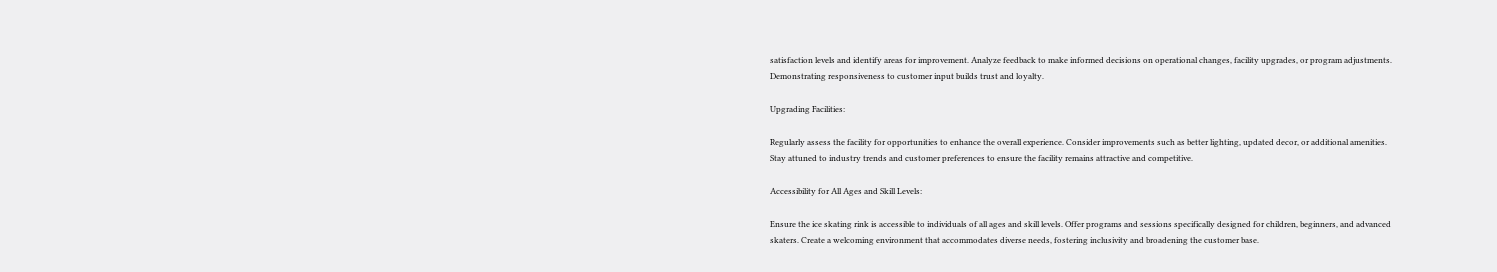satisfaction levels and identify areas for improvement. Analyze feedback to make informed decisions on operational changes, facility upgrades, or program adjustments. Demonstrating responsiveness to customer input builds trust and loyalty.

Upgrading Facilities:

Regularly assess the facility for opportunities to enhance the overall experience. Consider improvements such as better lighting, updated decor, or additional amenities. Stay attuned to industry trends and customer preferences to ensure the facility remains attractive and competitive.

Accessibility for All Ages and Skill Levels:

Ensure the ice skating rink is accessible to individuals of all ages and skill levels. Offer programs and sessions specifically designed for children, beginners, and advanced skaters. Create a welcoming environment that accommodates diverse needs, fostering inclusivity and broadening the customer base.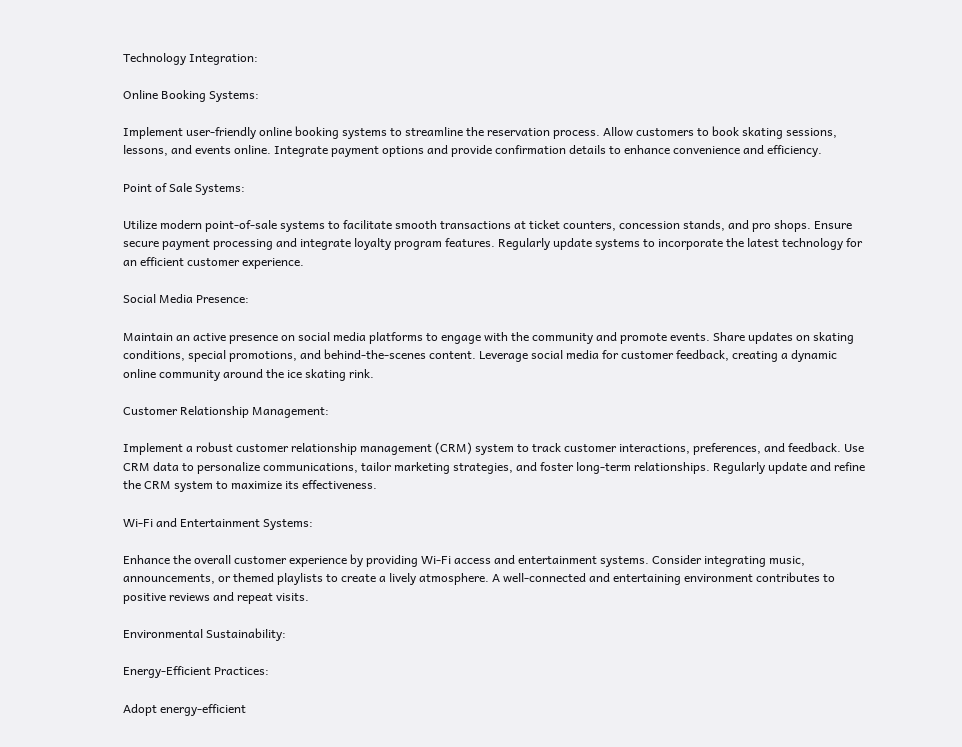Technology Integration:

Online Booking Systems:

Implement user-friendly online booking systems to streamline the reservation process. Allow customers to book skating sessions, lessons, and events online. Integrate payment options and provide confirmation details to enhance convenience and efficiency.

Point of Sale Systems:

Utilize modern point-of-sale systems to facilitate smooth transactions at ticket counters, concession stands, and pro shops. Ensure secure payment processing and integrate loyalty program features. Regularly update systems to incorporate the latest technology for an efficient customer experience.

Social Media Presence:

Maintain an active presence on social media platforms to engage with the community and promote events. Share updates on skating conditions, special promotions, and behind-the-scenes content. Leverage social media for customer feedback, creating a dynamic online community around the ice skating rink.

Customer Relationship Management:

Implement a robust customer relationship management (CRM) system to track customer interactions, preferences, and feedback. Use CRM data to personalize communications, tailor marketing strategies, and foster long-term relationships. Regularly update and refine the CRM system to maximize its effectiveness.

Wi-Fi and Entertainment Systems:

Enhance the overall customer experience by providing Wi-Fi access and entertainment systems. Consider integrating music, announcements, or themed playlists to create a lively atmosphere. A well-connected and entertaining environment contributes to positive reviews and repeat visits.

Environmental Sustainability:

Energy-Efficient Practices:

Adopt energy-efficient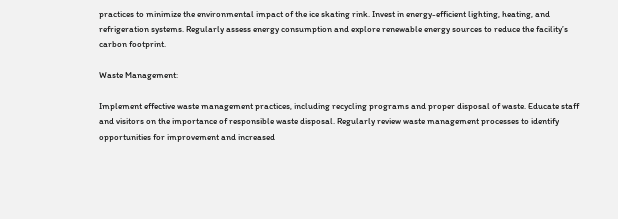practices to minimize the environmental impact of the ice skating rink. Invest in energy-efficient lighting, heating, and refrigeration systems. Regularly assess energy consumption and explore renewable energy sources to reduce the facility’s carbon footprint.

Waste Management:

Implement effective waste management practices, including recycling programs and proper disposal of waste. Educate staff and visitors on the importance of responsible waste disposal. Regularly review waste management processes to identify opportunities for improvement and increased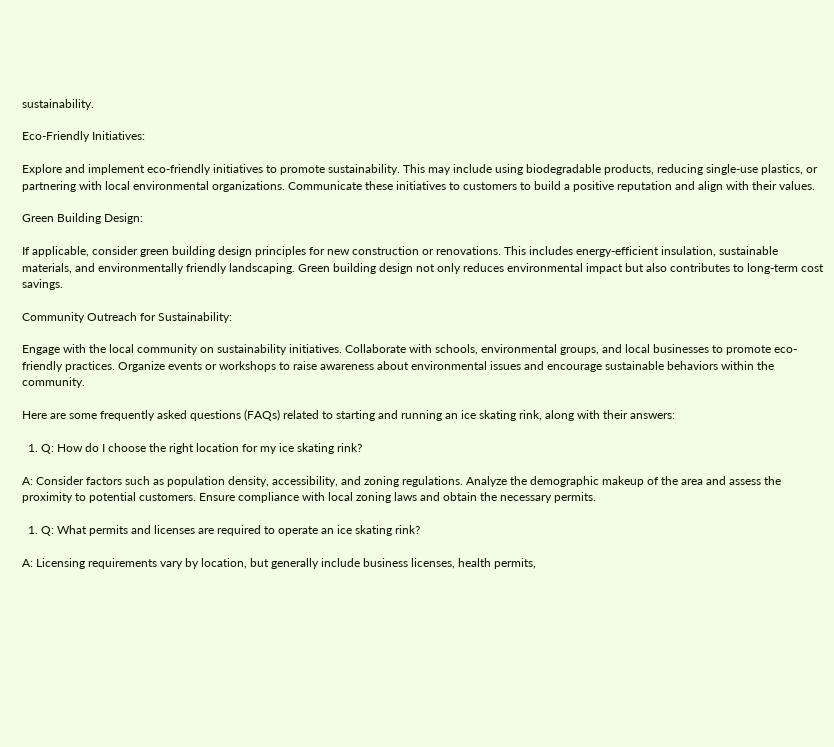sustainability.

Eco-Friendly Initiatives:

Explore and implement eco-friendly initiatives to promote sustainability. This may include using biodegradable products, reducing single-use plastics, or partnering with local environmental organizations. Communicate these initiatives to customers to build a positive reputation and align with their values.

Green Building Design:

If applicable, consider green building design principles for new construction or renovations. This includes energy-efficient insulation, sustainable materials, and environmentally friendly landscaping. Green building design not only reduces environmental impact but also contributes to long-term cost savings.

Community Outreach for Sustainability:

Engage with the local community on sustainability initiatives. Collaborate with schools, environmental groups, and local businesses to promote eco-friendly practices. Organize events or workshops to raise awareness about environmental issues and encourage sustainable behaviors within the community.

Here are some frequently asked questions (FAQs) related to starting and running an ice skating rink, along with their answers:

  1. Q: How do I choose the right location for my ice skating rink?

A: Consider factors such as population density, accessibility, and zoning regulations. Analyze the demographic makeup of the area and assess the proximity to potential customers. Ensure compliance with local zoning laws and obtain the necessary permits.

  1. Q: What permits and licenses are required to operate an ice skating rink?

A: Licensing requirements vary by location, but generally include business licenses, health permits,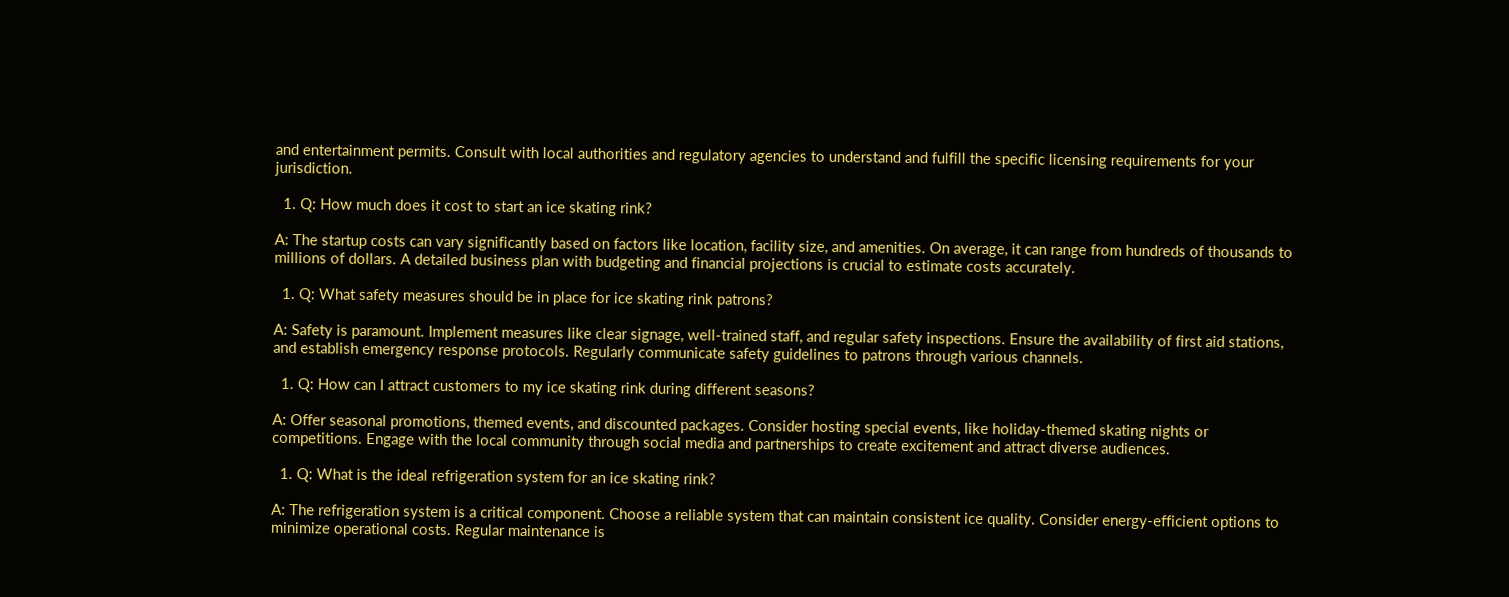and entertainment permits. Consult with local authorities and regulatory agencies to understand and fulfill the specific licensing requirements for your jurisdiction.

  1. Q: How much does it cost to start an ice skating rink?

A: The startup costs can vary significantly based on factors like location, facility size, and amenities. On average, it can range from hundreds of thousands to millions of dollars. A detailed business plan with budgeting and financial projections is crucial to estimate costs accurately.

  1. Q: What safety measures should be in place for ice skating rink patrons?

A: Safety is paramount. Implement measures like clear signage, well-trained staff, and regular safety inspections. Ensure the availability of first aid stations, and establish emergency response protocols. Regularly communicate safety guidelines to patrons through various channels.

  1. Q: How can I attract customers to my ice skating rink during different seasons?

A: Offer seasonal promotions, themed events, and discounted packages. Consider hosting special events, like holiday-themed skating nights or competitions. Engage with the local community through social media and partnerships to create excitement and attract diverse audiences.

  1. Q: What is the ideal refrigeration system for an ice skating rink?

A: The refrigeration system is a critical component. Choose a reliable system that can maintain consistent ice quality. Consider energy-efficient options to minimize operational costs. Regular maintenance is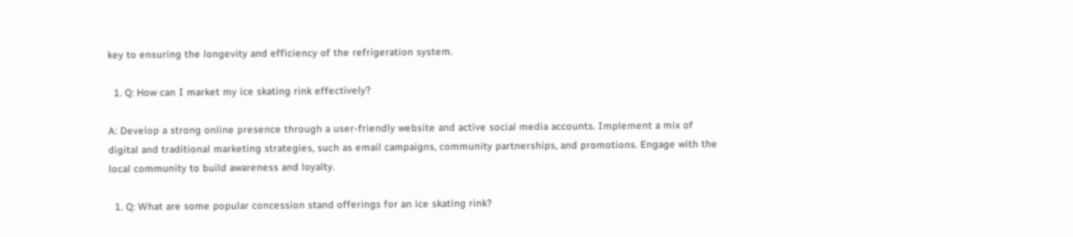key to ensuring the longevity and efficiency of the refrigeration system.

  1. Q: How can I market my ice skating rink effectively?

A: Develop a strong online presence through a user-friendly website and active social media accounts. Implement a mix of digital and traditional marketing strategies, such as email campaigns, community partnerships, and promotions. Engage with the local community to build awareness and loyalty.

  1. Q: What are some popular concession stand offerings for an ice skating rink?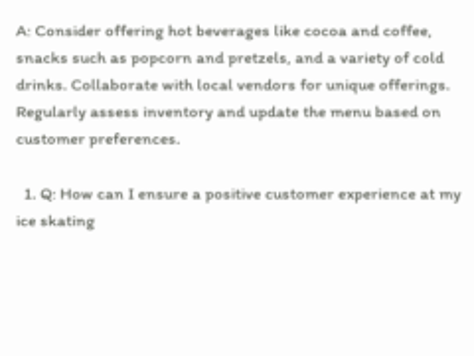A: Consider offering hot beverages like cocoa and coffee, snacks such as popcorn and pretzels, and a variety of cold drinks. Collaborate with local vendors for unique offerings. Regularly assess inventory and update the menu based on customer preferences.

  1. Q: How can I ensure a positive customer experience at my ice skating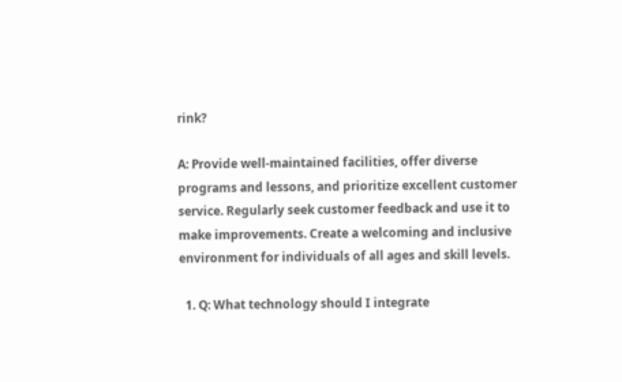rink?

A: Provide well-maintained facilities, offer diverse programs and lessons, and prioritize excellent customer service. Regularly seek customer feedback and use it to make improvements. Create a welcoming and inclusive environment for individuals of all ages and skill levels.

  1. Q: What technology should I integrate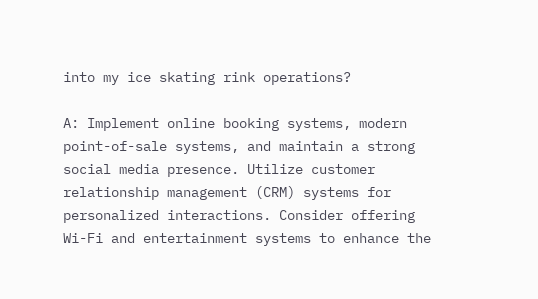into my ice skating rink operations?

A: Implement online booking systems, modern point-of-sale systems, and maintain a strong social media presence. Utilize customer relationship management (CRM) systems for personalized interactions. Consider offering Wi-Fi and entertainment systems to enhance the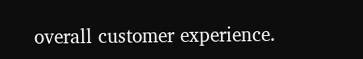overall customer experience.